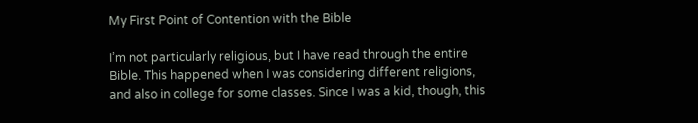My First Point of Contention with the Bible

I’m not particularly religious, but I have read through the entire Bible. This happened when I was considering different religions, and also in college for some classes. Since I was a kid, though, this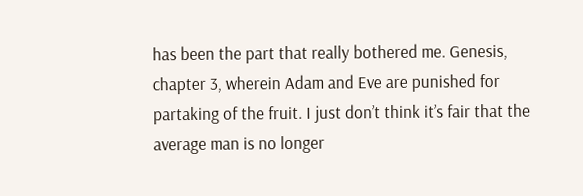has been the part that really bothered me. Genesis, chapter 3, wherein Adam and Eve are punished for partaking of the fruit. I just don’t think it’s fair that the average man is no longer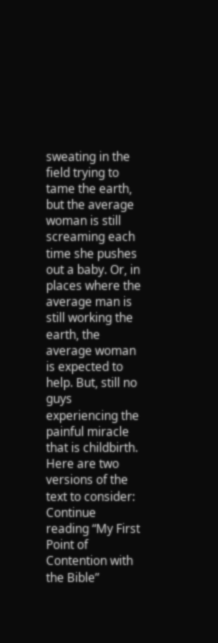sweating in the field trying to tame the earth, but the average woman is still screaming each time she pushes out a baby. Or, in places where the average man is still working the earth, the average woman is expected to help. But, still no guys experiencing the painful miracle that is childbirth. Here are two versions of the text to consider: Continue reading “My First Point of Contention with the Bible”